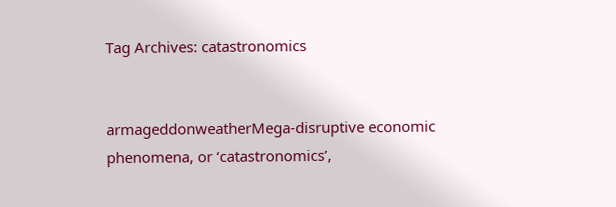Tag Archives: catastronomics


armageddonweatherMega-disruptive economic phenomena, or ‘catastronomics’,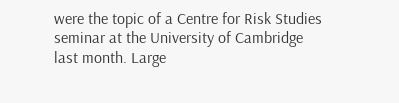were the topic of a Centre for Risk Studies seminar at the University of Cambridge last month. Large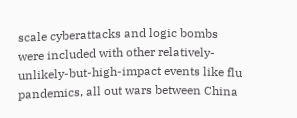scale cyberattacks and logic bombs were included with other relatively-unlikely-but-high-impact events like flu pandemics, all out wars between China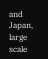and Japan, large scale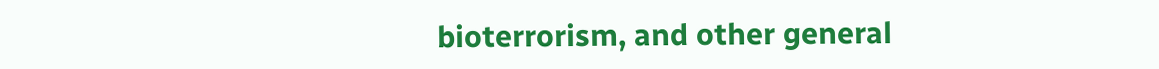bioterrorism, and other general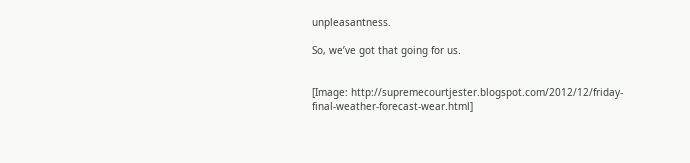unpleasantness.

So, we’ve got that going for us.


[Image: http://supremecourtjester.blogspot.com/2012/12/friday-final-weather-forecast-wear.html]